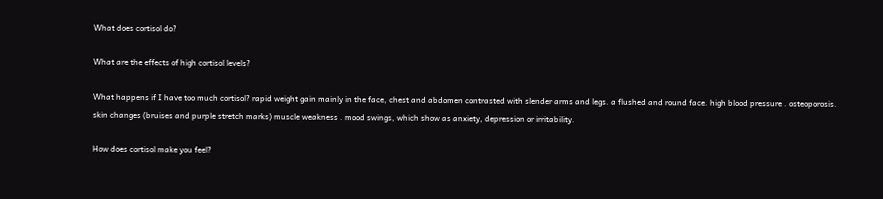What does cortisol do?

What are the effects of high cortisol levels?

What happens if I have too much cortisol? rapid weight gain mainly in the face, chest and abdomen contrasted with slender arms and legs. a flushed and round face. high blood pressure . osteoporosis. skin changes (bruises and purple stretch marks) muscle weakness . mood swings, which show as anxiety, depression or irritability.

How does cortisol make you feel?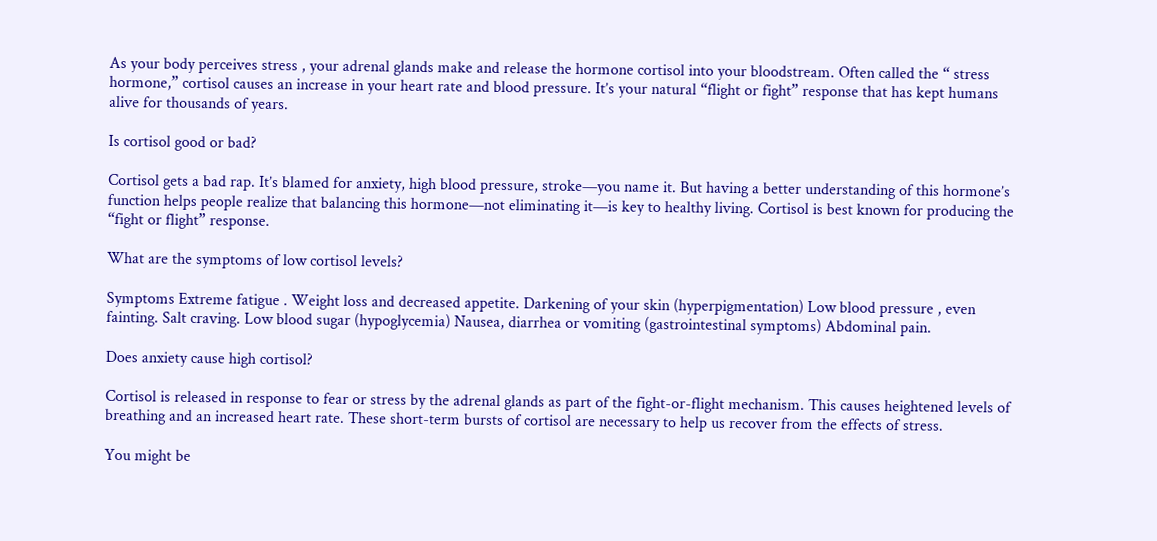As your body perceives stress , your adrenal glands make and release the hormone cortisol into your bloodstream. Often called the “ stress hormone,” cortisol causes an increase in your heart rate and blood pressure. It’s your natural “flight or fight” response that has kept humans alive for thousands of years.

Is cortisol good or bad?

Cortisol gets a bad rap. It’s blamed for anxiety, high blood pressure, stroke—you name it. But having a better understanding of this hormone’s function helps people realize that balancing this hormone—not eliminating it—is key to healthy living. Cortisol is best known for producing the “fight or flight” response.

What are the symptoms of low cortisol levels?

Symptoms Extreme fatigue . Weight loss and decreased appetite. Darkening of your skin (hyperpigmentation) Low blood pressure , even fainting. Salt craving. Low blood sugar (hypoglycemia) Nausea, diarrhea or vomiting (gastrointestinal symptoms) Abdominal pain.

Does anxiety cause high cortisol?

Cortisol is released in response to fear or stress by the adrenal glands as part of the fight-or-flight mechanism. This causes heightened levels of breathing and an increased heart rate. These short-term bursts of cortisol are necessary to help us recover from the effects of stress.

You might be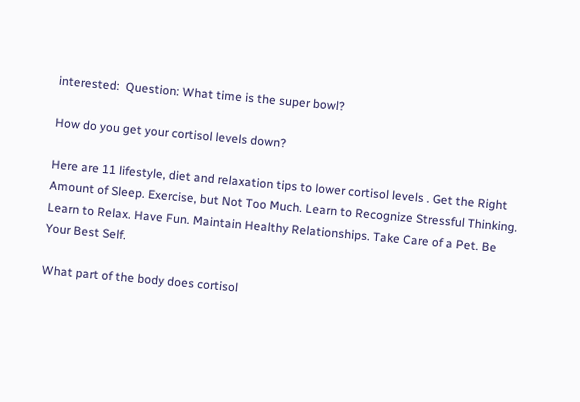interested:  Question: What time is the super bowl?

How do you get your cortisol levels down?

Here are 11 lifestyle, diet and relaxation tips to lower cortisol levels . Get the Right Amount of Sleep. Exercise, but Not Too Much. Learn to Recognize Stressful Thinking. Learn to Relax. Have Fun. Maintain Healthy Relationships. Take Care of a Pet. Be Your Best Self.

What part of the body does cortisol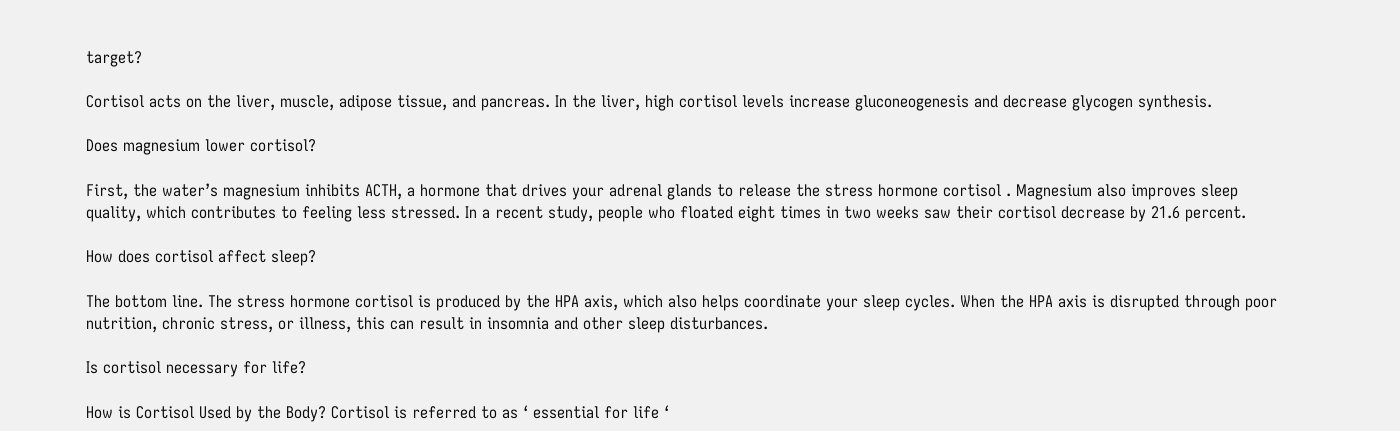target?

Cortisol acts on the liver, muscle, adipose tissue, and pancreas. In the liver, high cortisol levels increase gluconeogenesis and decrease glycogen synthesis.

Does magnesium lower cortisol?

First, the water’s magnesium inhibits ACTH, a hormone that drives your adrenal glands to release the stress hormone cortisol . Magnesium also improves sleep quality, which contributes to feeling less stressed. In a recent study, people who floated eight times in two weeks saw their cortisol decrease by 21.6 percent.

How does cortisol affect sleep?

The bottom line. The stress hormone cortisol is produced by the HPA axis, which also helps coordinate your sleep cycles. When the HPA axis is disrupted through poor nutrition, chronic stress, or illness, this can result in insomnia and other sleep disturbances.

Is cortisol necessary for life?

How is Cortisol Used by the Body? Cortisol is referred to as ‘ essential for life ‘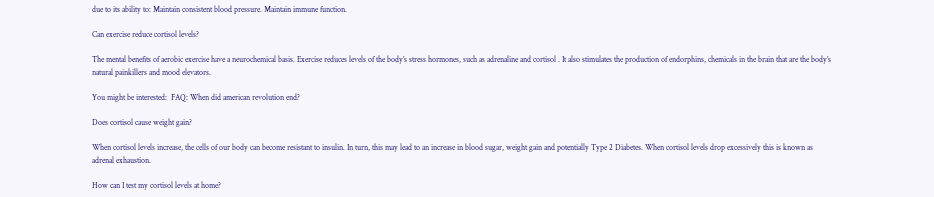due to its ability to: Maintain consistent blood pressure. Maintain immune function.

Can exercise reduce cortisol levels?

The mental benefits of aerobic exercise have a neurochemical basis. Exercise reduces levels of the body’s stress hormones, such as adrenaline and cortisol . It also stimulates the production of endorphins, chemicals in the brain that are the body’s natural painkillers and mood elevators.

You might be interested:  FAQ: When did american revolution end?

Does cortisol cause weight gain?

When cortisol levels increase, the cells of our body can become resistant to insulin. In turn, this may lead to an increase in blood sugar, weight gain and potentially Type 2 Diabetes. When cortisol levels drop excessively this is known as adrenal exhaustion.

How can I test my cortisol levels at home?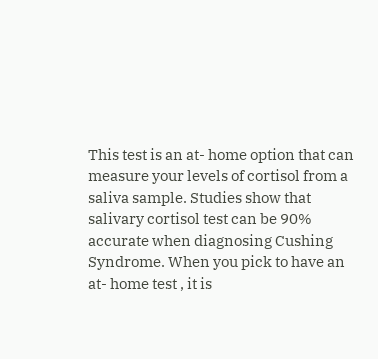This test is an at- home option that can measure your levels of cortisol from a saliva sample. Studies show that salivary cortisol test can be 90% accurate when diagnosing Cushing Syndrome. When you pick to have an at- home test , it is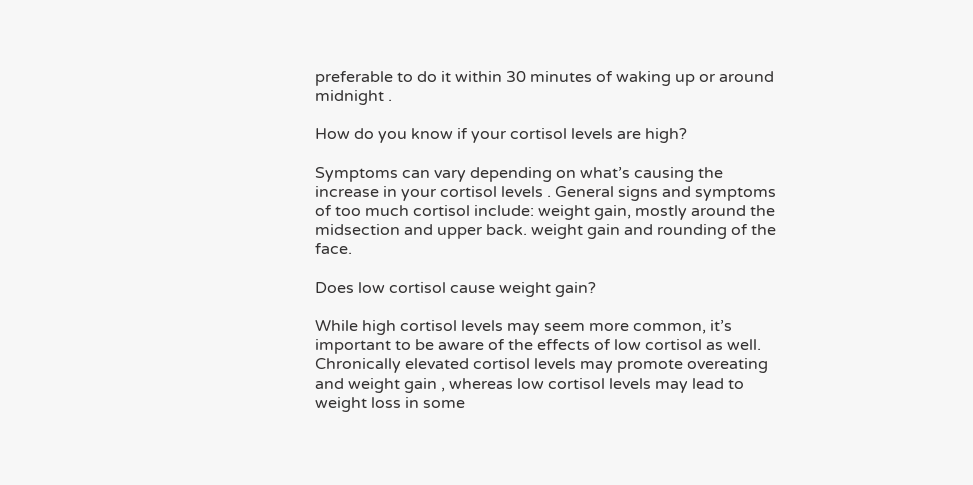preferable to do it within 30 minutes of waking up or around midnight .

How do you know if your cortisol levels are high?

Symptoms can vary depending on what’s causing the increase in your cortisol levels . General signs and symptoms of too much cortisol include: weight gain, mostly around the midsection and upper back. weight gain and rounding of the face.

Does low cortisol cause weight gain?

While high cortisol levels may seem more common, it’s important to be aware of the effects of low cortisol as well. Chronically elevated cortisol levels may promote overeating and weight gain , whereas low cortisol levels may lead to weight loss in some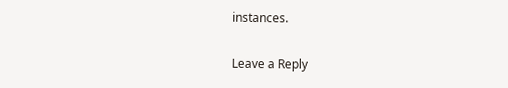instances.

Leave a Reply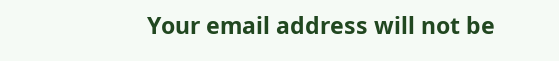Your email address will not be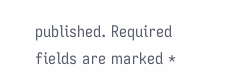published. Required fields are marked *